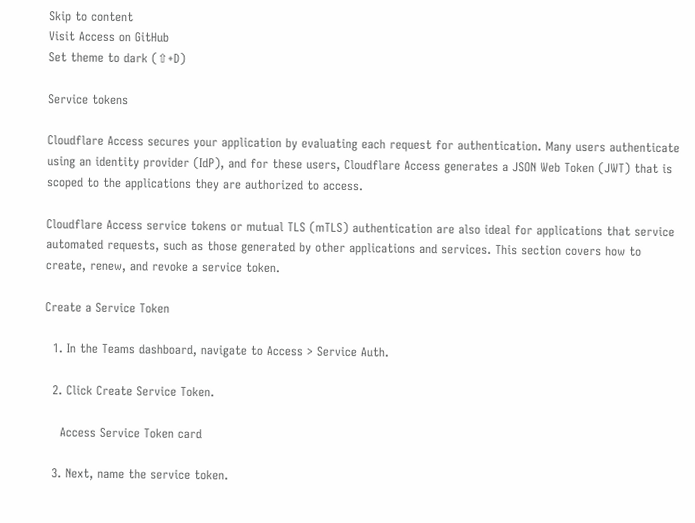Skip to content
Visit Access on GitHub
Set theme to dark (⇧+D)

Service tokens

Cloudflare Access secures your application by evaluating each request for authentication. Many users authenticate using an identity provider (IdP), and for these users, Cloudflare Access generates a JSON Web Token (JWT) that is scoped to the applications they are authorized to access.

Cloudflare Access service tokens or mutual TLS (mTLS) authentication are also ideal for applications that service automated requests, such as those generated by other applications and services. This section covers how to create, renew, and revoke a service token.

Create a Service Token

  1. In the Teams dashboard, navigate to Access > Service Auth.

  2. Click Create Service Token.

    Access Service Token card

  3. Next, name the service token.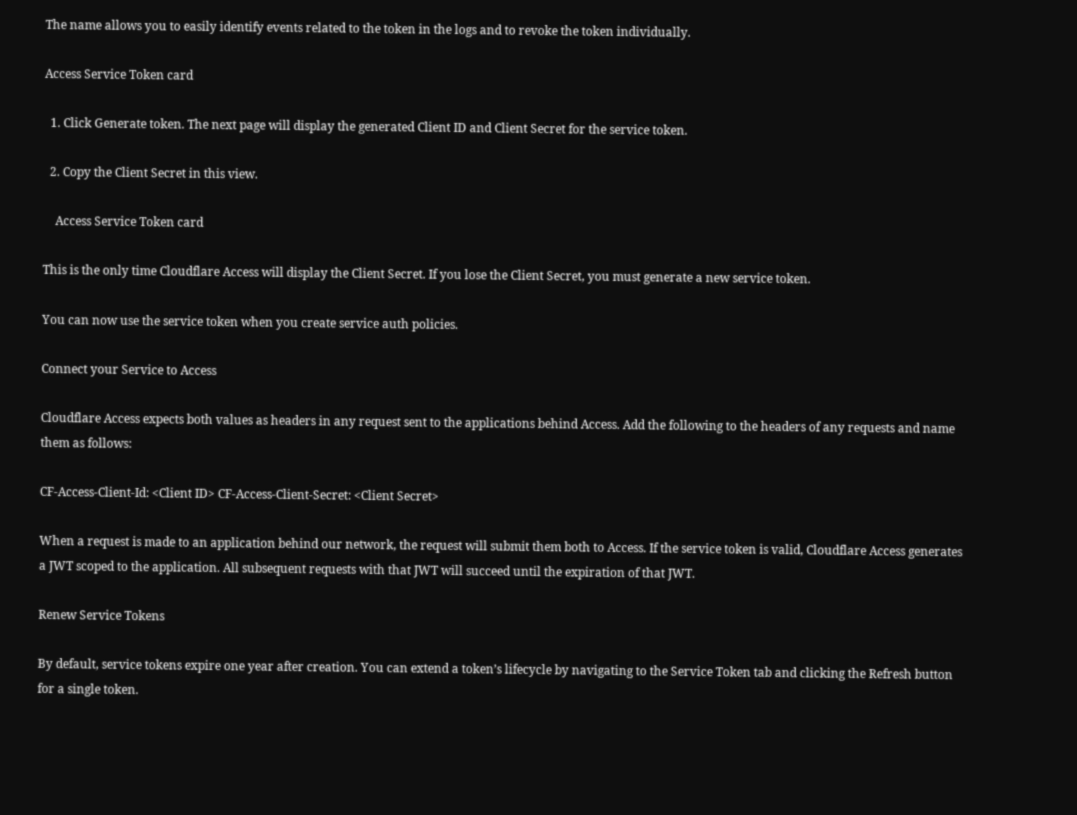The name allows you to easily identify events related to the token in the logs and to revoke the token individually.

Access Service Token card

  1. Click Generate token. The next page will display the generated Client ID and Client Secret for the service token.

  2. Copy the Client Secret in this view.

    Access Service Token card

This is the only time Cloudflare Access will display the Client Secret. If you lose the Client Secret, you must generate a new service token.

You can now use the service token when you create service auth policies.

Connect your Service to Access

Cloudflare Access expects both values as headers in any request sent to the applications behind Access. Add the following to the headers of any requests and name them as follows:

CF-Access-Client-Id: <Client ID> CF-Access-Client-Secret: <Client Secret>

When a request is made to an application behind our network, the request will submit them both to Access. If the service token is valid, Cloudflare Access generates a JWT scoped to the application. All subsequent requests with that JWT will succeed until the expiration of that JWT.

Renew Service Tokens

By default, service tokens expire one year after creation. You can extend a token’s lifecycle by navigating to the Service Token tab and clicking the Refresh button for a single token.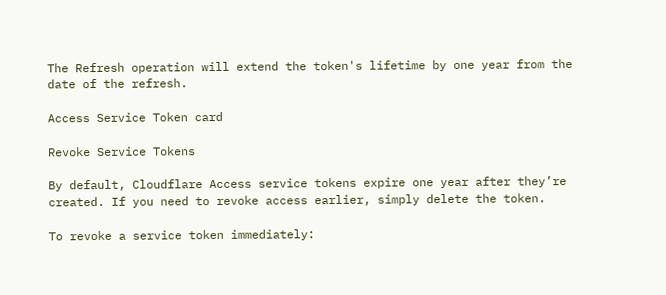The Refresh operation will extend the token's lifetime by one year from the date of the refresh.

Access Service Token card

Revoke Service Tokens

By default, Cloudflare Access service tokens expire one year after they’re created. If you need to revoke access earlier, simply delete the token.

To revoke a service token immediately: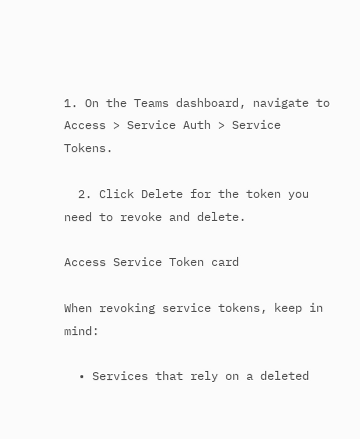1. On the Teams dashboard, navigate to Access > Service Auth > Service Tokens.

  2. Click Delete for the token you need to revoke and delete.

Access Service Token card

When revoking service tokens, keep in mind:

  • Services that rely on a deleted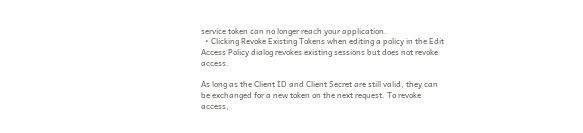service token can no longer reach your application.
  • Clicking Revoke Existing Tokens when editing a policy in the Edit Access Policy dialog revokes existing sessions but does not revoke access.

As long as the Client ID and Client Secret are still valid, they can be exchanged for a new token on the next request. To revoke access,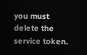you must delete the service token.